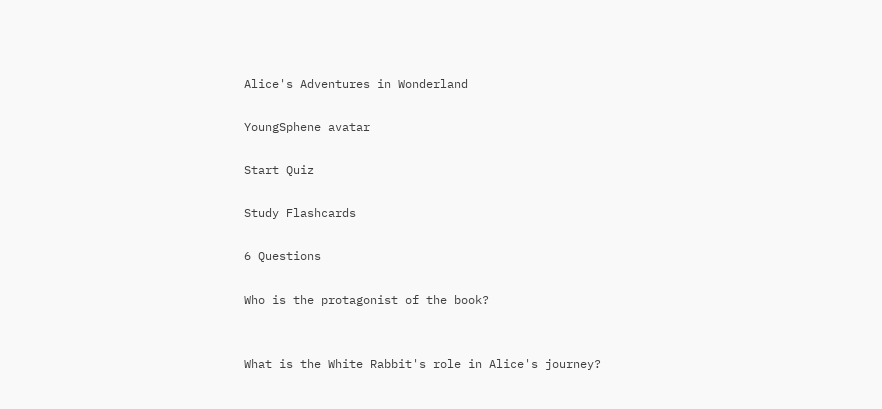Alice's Adventures in Wonderland

YoungSphene avatar

Start Quiz

Study Flashcards

6 Questions

Who is the protagonist of the book?


What is the White Rabbit's role in Alice's journey?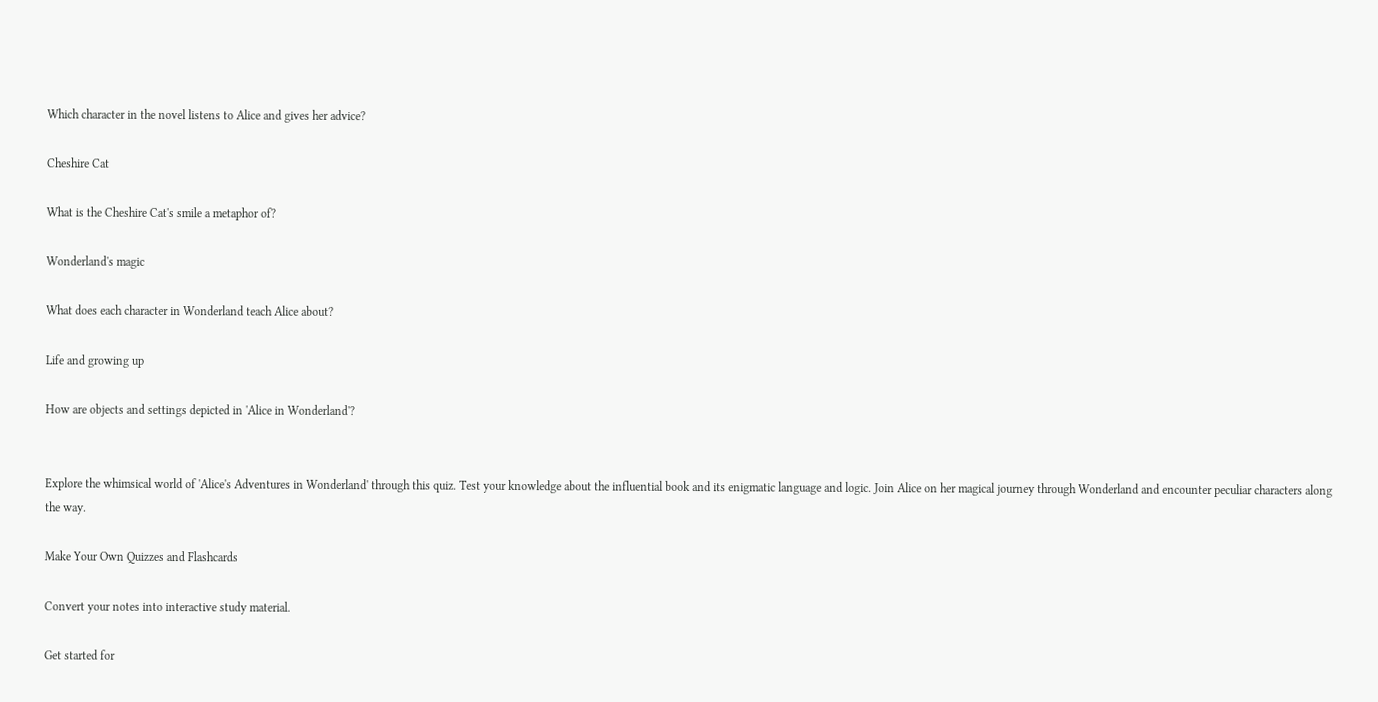Which character in the novel listens to Alice and gives her advice?

Cheshire Cat

What is the Cheshire Cat's smile a metaphor of?

Wonderland's magic

What does each character in Wonderland teach Alice about?

Life and growing up

How are objects and settings depicted in 'Alice in Wonderland'?


Explore the whimsical world of 'Alice's Adventures in Wonderland' through this quiz. Test your knowledge about the influential book and its enigmatic language and logic. Join Alice on her magical journey through Wonderland and encounter peculiar characters along the way.

Make Your Own Quizzes and Flashcards

Convert your notes into interactive study material.

Get started for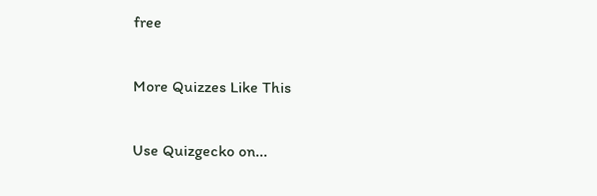free

More Quizzes Like This

Use Quizgecko on...